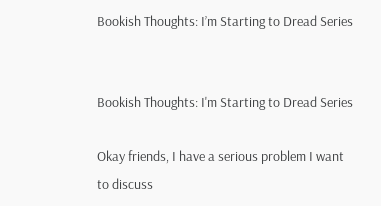Bookish Thoughts: I’m Starting to Dread Series


Bookish Thoughts: I'm Starting to Dread Series

Okay friends, I have a serious problem I want to discuss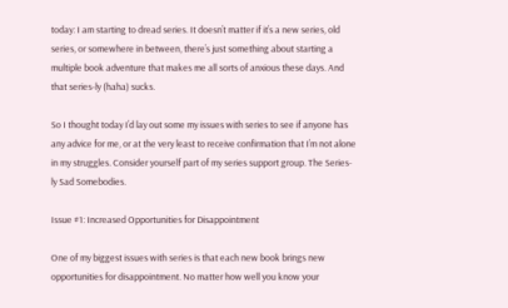today: I am starting to dread series. It doesn’t matter if it’s a new series, old series, or somewhere in between, there’s just something about starting a multiple book adventure that makes me all sorts of anxious these days. And that series-ly (haha) sucks.

So I thought today I’d lay out some my issues with series to see if anyone has any advice for me, or at the very least to receive confirmation that I’m not alone in my struggles. Consider yourself part of my series support group. The Series-ly Sad Somebodies.

Issue #1: Increased Opportunities for Disappointment

One of my biggest issues with series is that each new book brings new opportunities for disappointment. No matter how well you know your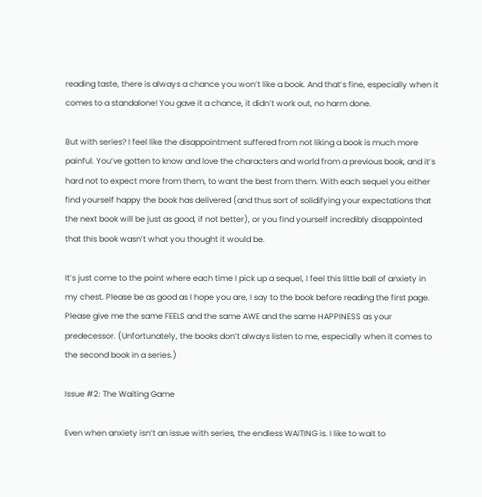reading taste, there is always a chance you won’t like a book. And that’s fine, especially when it comes to a standalone! You gave it a chance, it didn’t work out, no harm done.

But with series? I feel like the disappointment suffered from not liking a book is much more painful. You’ve gotten to know and love the characters and world from a previous book, and it’s hard not to expect more from them, to want the best from them. With each sequel you either find yourself happy the book has delivered (and thus sort of solidifying your expectations that the next book will be just as good, if not better), or you find yourself incredibly disappointed that this book wasn’t what you thought it would be.

It’s just come to the point where each time I pick up a sequel, I feel this little ball of anxiety in my chest. Please be as good as I hope you are, I say to the book before reading the first page. Please give me the same FEELS and the same AWE and the same HAPPINESS as your predecessor. (Unfortunately, the books don’t always listen to me, especially when it comes to the second book in a series.)

Issue #2: The Waiting Game

Even when anxiety isn’t an issue with series, the endless WAITING is. I like to wait to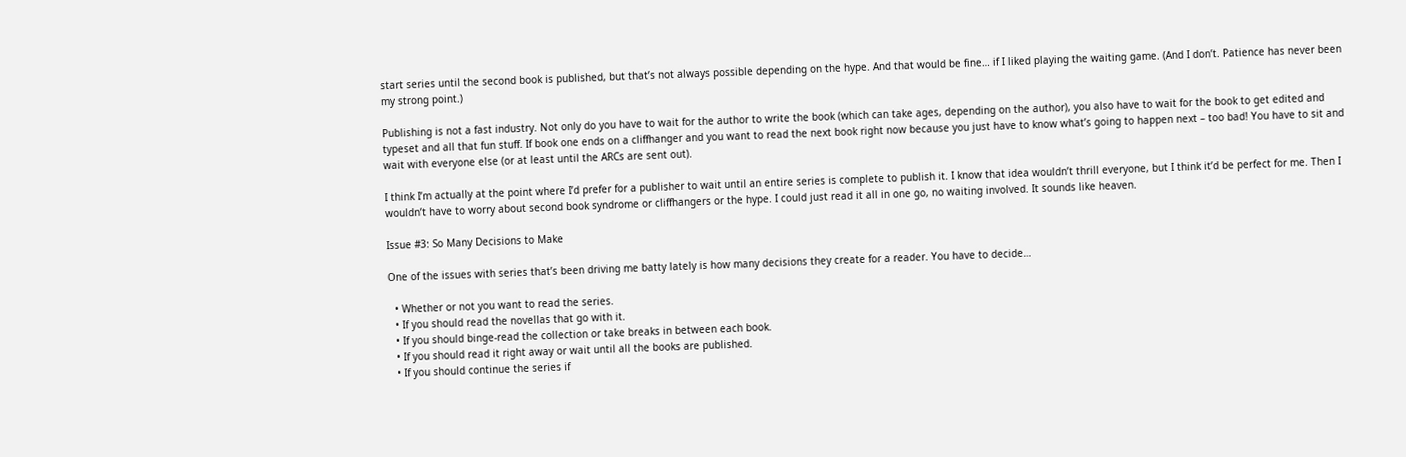start series until the second book is published, but that’s not always possible depending on the hype. And that would be fine… if I liked playing the waiting game. (And I don’t. Patience has never been my strong point.)

Publishing is not a fast industry. Not only do you have to wait for the author to write the book (which can take ages, depending on the author), you also have to wait for the book to get edited and typeset and all that fun stuff. If book one ends on a cliffhanger and you want to read the next book right now because you just have to know what’s going to happen next – too bad! You have to sit and wait with everyone else (or at least until the ARCs are sent out).

I think I’m actually at the point where I’d prefer for a publisher to wait until an entire series is complete to publish it. I know that idea wouldn’t thrill everyone, but I think it’d be perfect for me. Then I wouldn’t have to worry about second book syndrome or cliffhangers or the hype. I could just read it all in one go, no waiting involved. It sounds like heaven.

Issue #3: So Many Decisions to Make

One of the issues with series that’s been driving me batty lately is how many decisions they create for a reader. You have to decide…

  • Whether or not you want to read the series.
  • If you should read the novellas that go with it.
  • If you should binge-read the collection or take breaks in between each book.
  • If you should read it right away or wait until all the books are published.
  • If you should continue the series if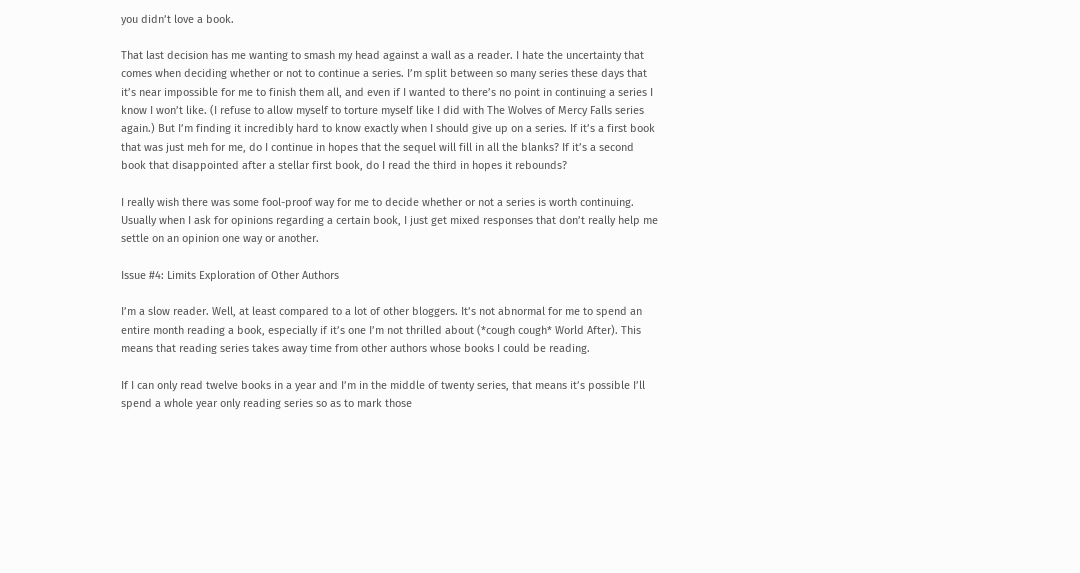you didn’t love a book.

That last decision has me wanting to smash my head against a wall as a reader. I hate the uncertainty that comes when deciding whether or not to continue a series. I’m split between so many series these days that it’s near impossible for me to finish them all, and even if I wanted to there’s no point in continuing a series I know I won’t like. (I refuse to allow myself to torture myself like I did with The Wolves of Mercy Falls series again.) But I’m finding it incredibly hard to know exactly when I should give up on a series. If it’s a first book that was just meh for me, do I continue in hopes that the sequel will fill in all the blanks? If it’s a second book that disappointed after a stellar first book, do I read the third in hopes it rebounds?

I really wish there was some fool-proof way for me to decide whether or not a series is worth continuing. Usually when I ask for opinions regarding a certain book, I just get mixed responses that don’t really help me settle on an opinion one way or another.

Issue #4: Limits Exploration of Other Authors

I’m a slow reader. Well, at least compared to a lot of other bloggers. It’s not abnormal for me to spend an entire month reading a book, especially if it’s one I’m not thrilled about (*cough cough* World After). This means that reading series takes away time from other authors whose books I could be reading.

If I can only read twelve books in a year and I’m in the middle of twenty series, that means it’s possible I’ll spend a whole year only reading series so as to mark those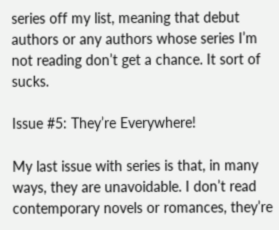series off my list, meaning that debut authors or any authors whose series I’m not reading don’t get a chance. It sort of sucks.

Issue #5: They’re Everywhere!

My last issue with series is that, in many ways, they are unavoidable. I don’t read contemporary novels or romances, they’re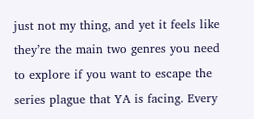just not my thing, and yet it feels like they’re the main two genres you need to explore if you want to escape the series plague that YA is facing. Every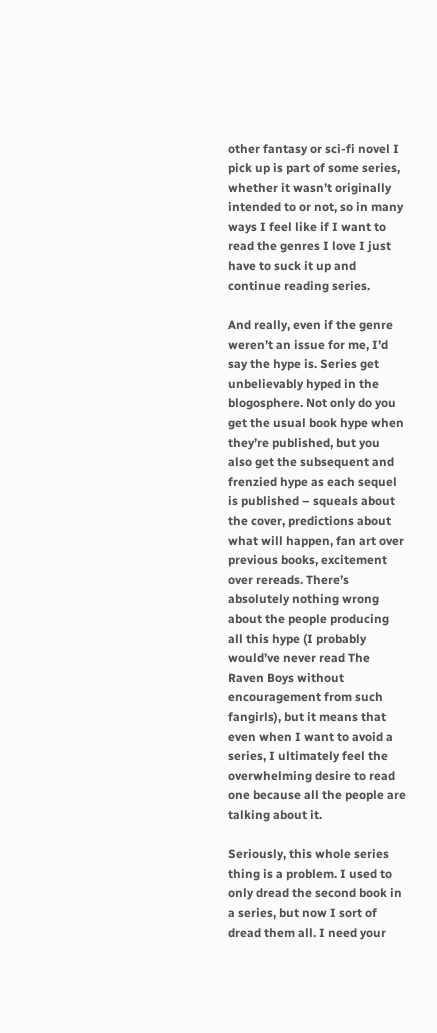other fantasy or sci-fi novel I pick up is part of some series, whether it wasn’t originally intended to or not, so in many ways I feel like if I want to read the genres I love I just have to suck it up and continue reading series.

And really, even if the genre weren’t an issue for me, I’d say the hype is. Series get unbelievably hyped in the blogosphere. Not only do you get the usual book hype when they’re published, but you also get the subsequent and frenzied hype as each sequel is published – squeals about the cover, predictions about what will happen, fan art over previous books, excitement over rereads. There’s absolutely nothing wrong about the people producing all this hype (I probably would’ve never read The Raven Boys without encouragement from such fangirls), but it means that even when I want to avoid a series, I ultimately feel the overwhelming desire to read one because all the people are talking about it.

Seriously, this whole series thing is a problem. I used to only dread the second book in a series, but now I sort of dread them all. I need your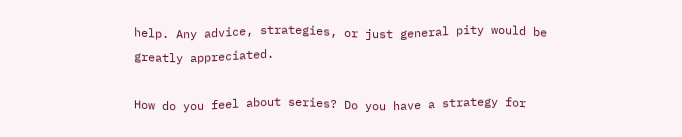help. Any advice, strategies, or just general pity would be greatly appreciated.

How do you feel about series? Do you have a strategy for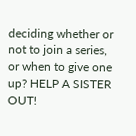deciding whether or not to join a series, or when to give one up? HELP A SISTER OUT!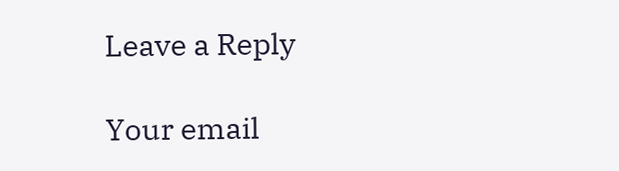Leave a Reply

Your email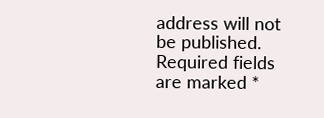address will not be published. Required fields are marked *